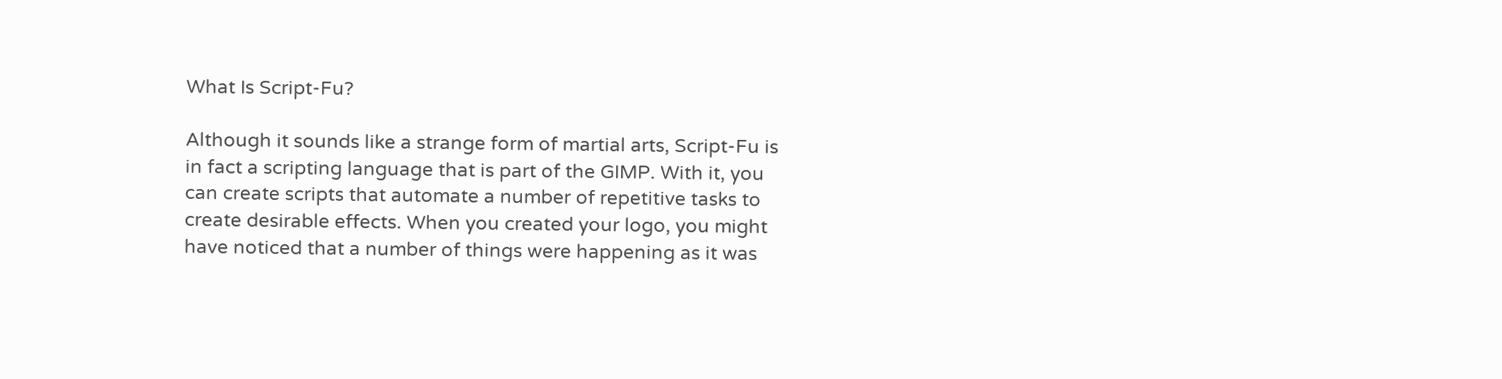What Is Script-Fu?

Although it sounds like a strange form of martial arts, Script-Fu is in fact a scripting language that is part of the GIMP. With it, you can create scripts that automate a number of repetitive tasks to create desirable effects. When you created your logo, you might have noticed that a number of things were happening as it was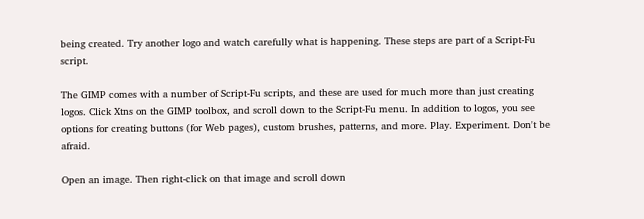being created. Try another logo and watch carefully what is happening. These steps are part of a Script-Fu script.

The GIMP comes with a number of Script-Fu scripts, and these are used for much more than just creating logos. Click Xtns on the GIMP toolbox, and scroll down to the Script-Fu menu. In addition to logos, you see options for creating buttons (for Web pages), custom brushes, patterns, and more. Play. Experiment. Don't be afraid.

Open an image. Then right-click on that image and scroll down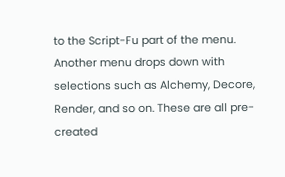to the Script-Fu part of the menu. Another menu drops down with selections such as Alchemy, Decore, Render, and so on. These are all pre-created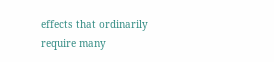effects that ordinarily require many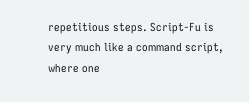repetitious steps. Script-Fu is very much like a command script, where one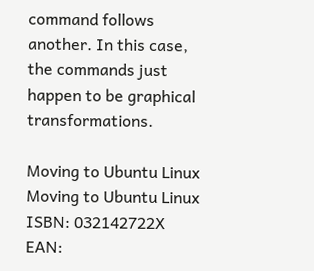command follows another. In this case, the commands just happen to be graphical transformations.

Moving to Ubuntu Linux
Moving to Ubuntu Linux
ISBN: 032142722X
EAN: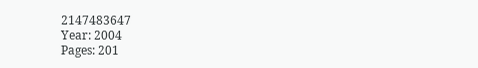2147483647
Year: 2004
Pages: 201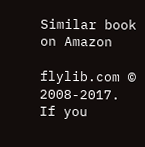Similar book on Amazon

flylib.com © 2008-2017.
If you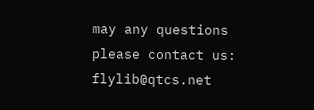may any questions please contact us: flylib@qtcs.net